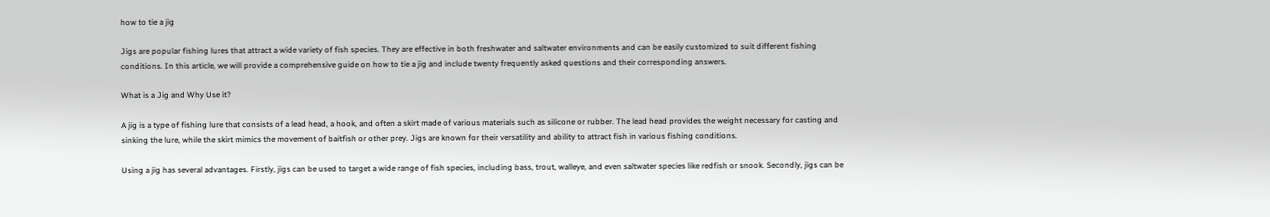how to tie a jig

Jigs are popular fishing lures that attract a wide variety of fish species. They are effective in both freshwater and saltwater environments and can be easily customized to suit different fishing conditions. In this article, we will provide a comprehensive guide on how to tie a jig and include twenty frequently asked questions and their corresponding answers.

What is a Jig and Why Use it?

A jig is a type of fishing lure that consists of a lead head, a hook, and often a skirt made of various materials such as silicone or rubber. The lead head provides the weight necessary for casting and sinking the lure, while the skirt mimics the movement of baitfish or other prey. Jigs are known for their versatility and ability to attract fish in various fishing conditions.

Using a jig has several advantages. Firstly, jigs can be used to target a wide range of fish species, including bass, trout, walleye, and even saltwater species like redfish or snook. Secondly, jigs can be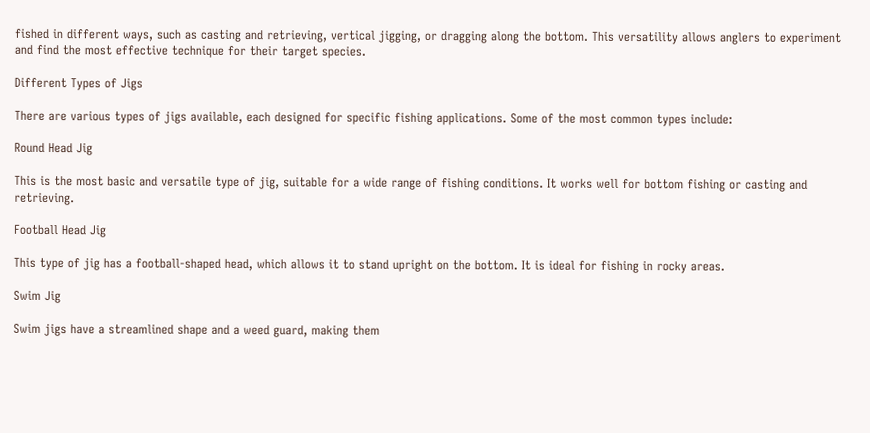fished in different ways, such as casting and retrieving, vertical jigging, or dragging along the bottom. This versatility allows anglers to experiment and find the most effective technique for their target species.

Different Types of Jigs

There are various types of jigs available, each designed for specific fishing applications. Some of the most common types include:

Round Head Jig

This is the most basic and versatile type of jig, suitable for a wide range of fishing conditions. It works well for bottom fishing or casting and retrieving.

Football Head Jig

This type of jig has a football-shaped head, which allows it to stand upright on the bottom. It is ideal for fishing in rocky areas.

Swim Jig

Swim jigs have a streamlined shape and a weed guard, making them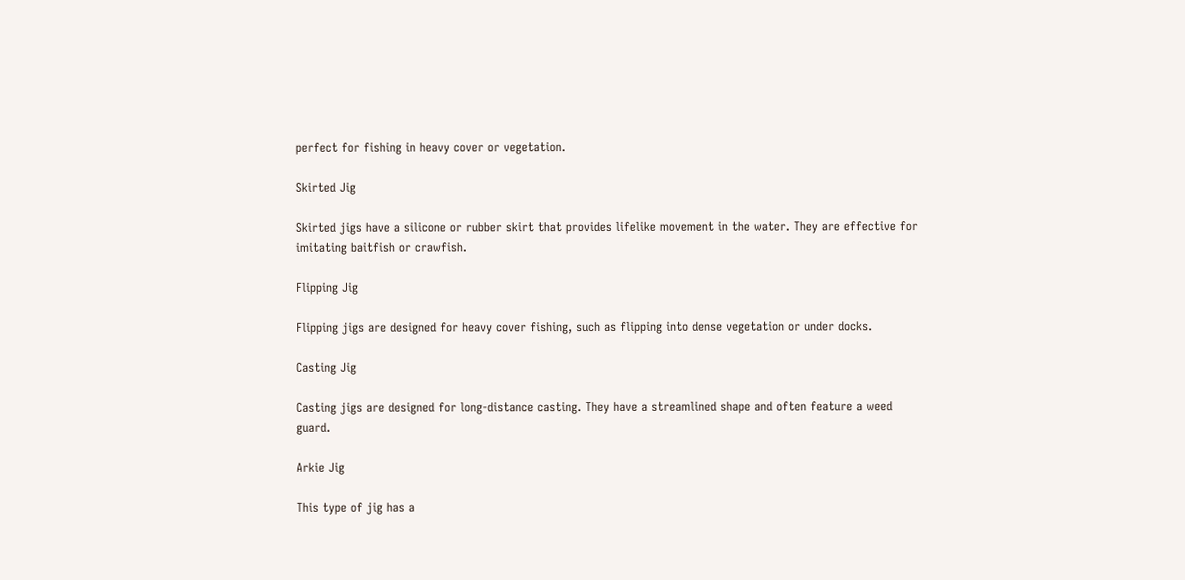perfect for fishing in heavy cover or vegetation.

Skirted Jig

Skirted jigs have a silicone or rubber skirt that provides lifelike movement in the water. They are effective for imitating baitfish or crawfish.

Flipping Jig

Flipping jigs are designed for heavy cover fishing, such as flipping into dense vegetation or under docks.

Casting Jig

Casting jigs are designed for long-distance casting. They have a streamlined shape and often feature a weed guard.

Arkie Jig

This type of jig has a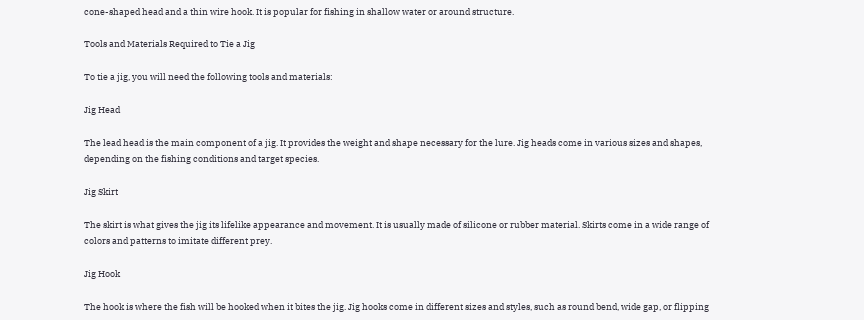cone-shaped head and a thin wire hook. It is popular for fishing in shallow water or around structure.

Tools and Materials Required to Tie a Jig

To tie a jig, you will need the following tools and materials:

Jig Head

The lead head is the main component of a jig. It provides the weight and shape necessary for the lure. Jig heads come in various sizes and shapes, depending on the fishing conditions and target species.

Jig Skirt

The skirt is what gives the jig its lifelike appearance and movement. It is usually made of silicone or rubber material. Skirts come in a wide range of colors and patterns to imitate different prey.

Jig Hook

The hook is where the fish will be hooked when it bites the jig. Jig hooks come in different sizes and styles, such as round bend, wide gap, or flipping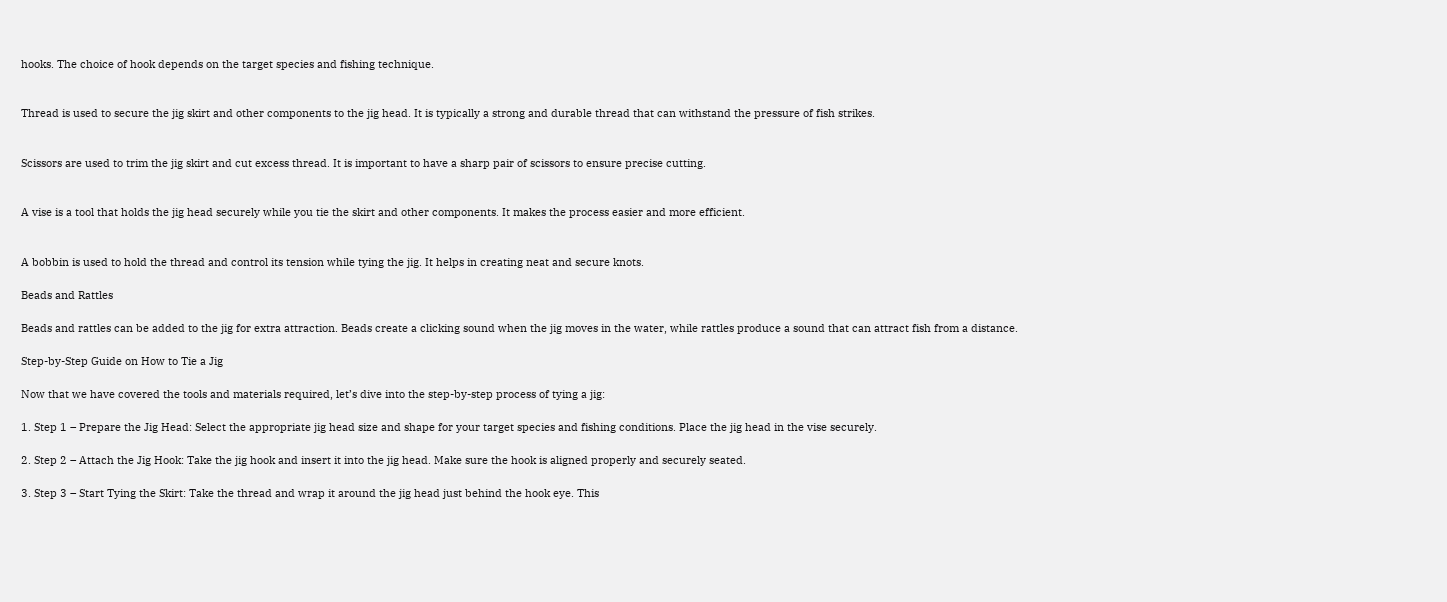hooks. The choice of hook depends on the target species and fishing technique.


Thread is used to secure the jig skirt and other components to the jig head. It is typically a strong and durable thread that can withstand the pressure of fish strikes.


Scissors are used to trim the jig skirt and cut excess thread. It is important to have a sharp pair of scissors to ensure precise cutting.


A vise is a tool that holds the jig head securely while you tie the skirt and other components. It makes the process easier and more efficient.


A bobbin is used to hold the thread and control its tension while tying the jig. It helps in creating neat and secure knots.

Beads and Rattles

Beads and rattles can be added to the jig for extra attraction. Beads create a clicking sound when the jig moves in the water, while rattles produce a sound that can attract fish from a distance.

Step-by-Step Guide on How to Tie a Jig

Now that we have covered the tools and materials required, let’s dive into the step-by-step process of tying a jig:

1. Step 1 – Prepare the Jig Head: Select the appropriate jig head size and shape for your target species and fishing conditions. Place the jig head in the vise securely.

2. Step 2 – Attach the Jig Hook: Take the jig hook and insert it into the jig head. Make sure the hook is aligned properly and securely seated.

3. Step 3 – Start Tying the Skirt: Take the thread and wrap it around the jig head just behind the hook eye. This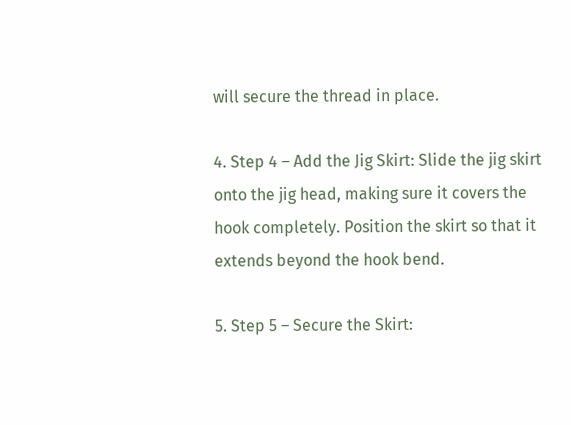will secure the thread in place.

4. Step 4 – Add the Jig Skirt: Slide the jig skirt onto the jig head, making sure it covers the hook completely. Position the skirt so that it extends beyond the hook bend.

5. Step 5 – Secure the Skirt: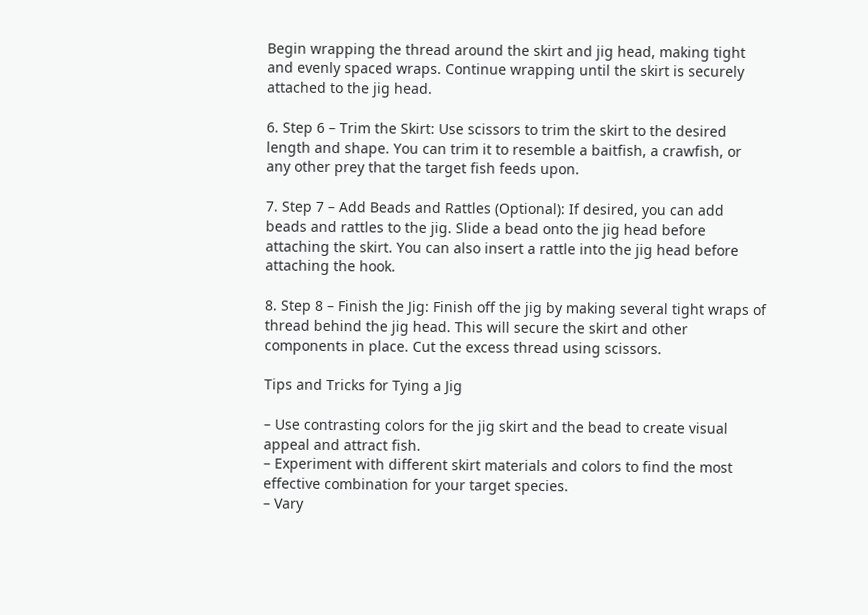Begin wrapping the thread around the skirt and jig head, making tight and evenly spaced wraps. Continue wrapping until the skirt is securely attached to the jig head.

6. Step 6 – Trim the Skirt: Use scissors to trim the skirt to the desired length and shape. You can trim it to resemble a baitfish, a crawfish, or any other prey that the target fish feeds upon.

7. Step 7 – Add Beads and Rattles (Optional): If desired, you can add beads and rattles to the jig. Slide a bead onto the jig head before attaching the skirt. You can also insert a rattle into the jig head before attaching the hook.

8. Step 8 – Finish the Jig: Finish off the jig by making several tight wraps of thread behind the jig head. This will secure the skirt and other components in place. Cut the excess thread using scissors.

Tips and Tricks for Tying a Jig

– Use contrasting colors for the jig skirt and the bead to create visual appeal and attract fish.
– Experiment with different skirt materials and colors to find the most effective combination for your target species.
– Vary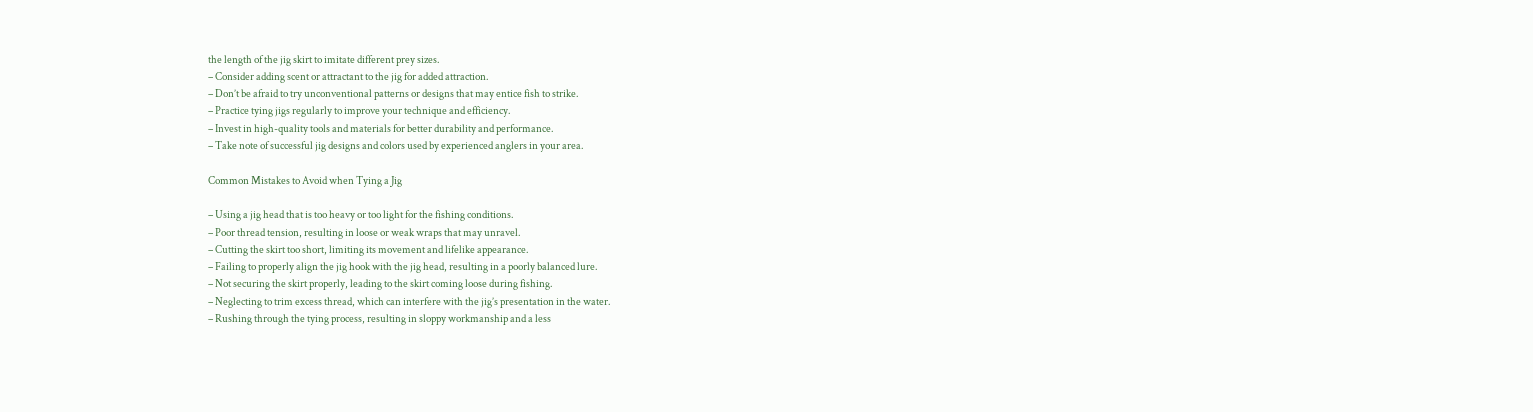the length of the jig skirt to imitate different prey sizes.
– Consider adding scent or attractant to the jig for added attraction.
– Don’t be afraid to try unconventional patterns or designs that may entice fish to strike.
– Practice tying jigs regularly to improve your technique and efficiency.
– Invest in high-quality tools and materials for better durability and performance.
– Take note of successful jig designs and colors used by experienced anglers in your area.

Common Mistakes to Avoid when Tying a Jig

– Using a jig head that is too heavy or too light for the fishing conditions.
– Poor thread tension, resulting in loose or weak wraps that may unravel.
– Cutting the skirt too short, limiting its movement and lifelike appearance.
– Failing to properly align the jig hook with the jig head, resulting in a poorly balanced lure.
– Not securing the skirt properly, leading to the skirt coming loose during fishing.
– Neglecting to trim excess thread, which can interfere with the jig’s presentation in the water.
– Rushing through the tying process, resulting in sloppy workmanship and a less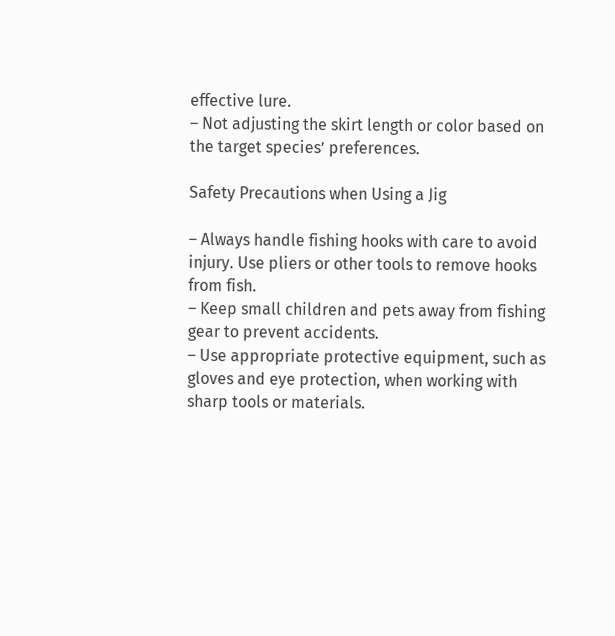effective lure.
– Not adjusting the skirt length or color based on the target species’ preferences.

Safety Precautions when Using a Jig

– Always handle fishing hooks with care to avoid injury. Use pliers or other tools to remove hooks from fish.
– Keep small children and pets away from fishing gear to prevent accidents.
– Use appropriate protective equipment, such as gloves and eye protection, when working with sharp tools or materials.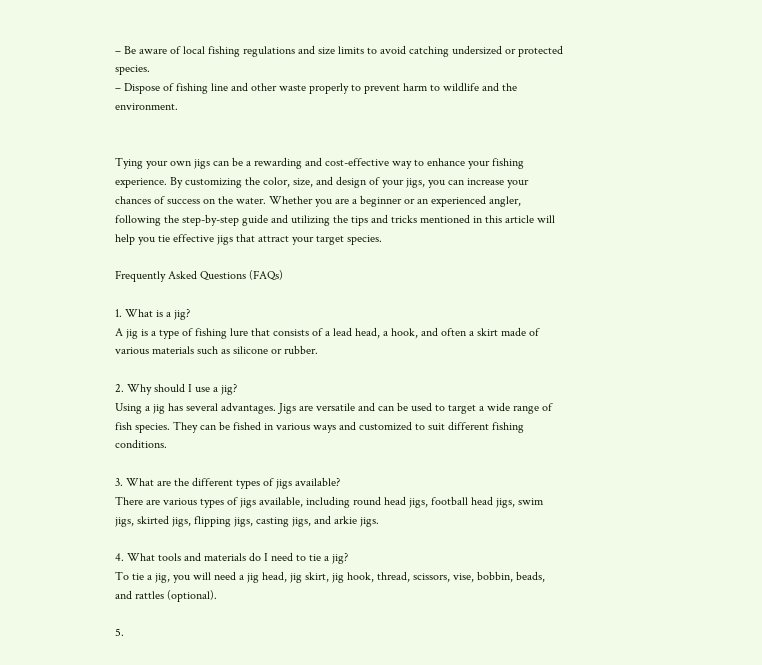– Be aware of local fishing regulations and size limits to avoid catching undersized or protected species.
– Dispose of fishing line and other waste properly to prevent harm to wildlife and the environment.


Tying your own jigs can be a rewarding and cost-effective way to enhance your fishing experience. By customizing the color, size, and design of your jigs, you can increase your chances of success on the water. Whether you are a beginner or an experienced angler, following the step-by-step guide and utilizing the tips and tricks mentioned in this article will help you tie effective jigs that attract your target species.

Frequently Asked Questions (FAQs)

1. What is a jig?
A jig is a type of fishing lure that consists of a lead head, a hook, and often a skirt made of various materials such as silicone or rubber.

2. Why should I use a jig?
Using a jig has several advantages. Jigs are versatile and can be used to target a wide range of fish species. They can be fished in various ways and customized to suit different fishing conditions.

3. What are the different types of jigs available?
There are various types of jigs available, including round head jigs, football head jigs, swim jigs, skirted jigs, flipping jigs, casting jigs, and arkie jigs.

4. What tools and materials do I need to tie a jig?
To tie a jig, you will need a jig head, jig skirt, jig hook, thread, scissors, vise, bobbin, beads, and rattles (optional).

5.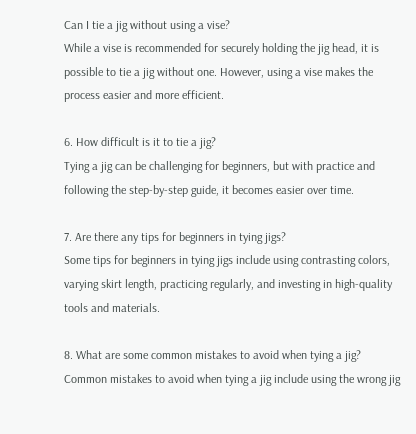Can I tie a jig without using a vise?
While a vise is recommended for securely holding the jig head, it is possible to tie a jig without one. However, using a vise makes the process easier and more efficient.

6. How difficult is it to tie a jig?
Tying a jig can be challenging for beginners, but with practice and following the step-by-step guide, it becomes easier over time.

7. Are there any tips for beginners in tying jigs?
Some tips for beginners in tying jigs include using contrasting colors, varying skirt length, practicing regularly, and investing in high-quality tools and materials.

8. What are some common mistakes to avoid when tying a jig?
Common mistakes to avoid when tying a jig include using the wrong jig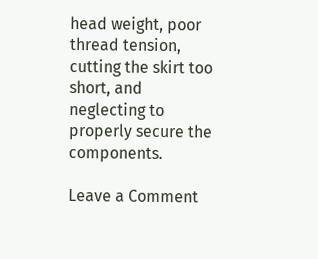head weight, poor thread tension, cutting the skirt too short, and neglecting to properly secure the components.

Leave a Comment